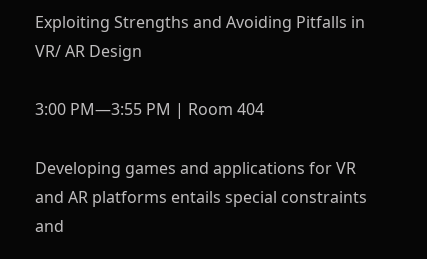Exploiting Strengths and Avoiding Pitfalls in VR/ AR Design

3:00 PM—3:55 PM | Room 404

Developing games and applications for VR and AR platforms entails special constraints and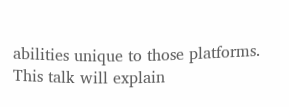abilities unique to those platforms. This talk will explain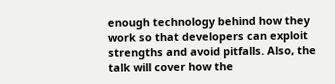enough technology behind how they work so that developers can exploit strengths and avoid pitfalls. Also, the talk will cover how the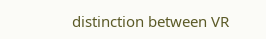distinction between VR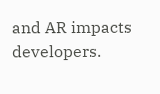and AR impacts developers.